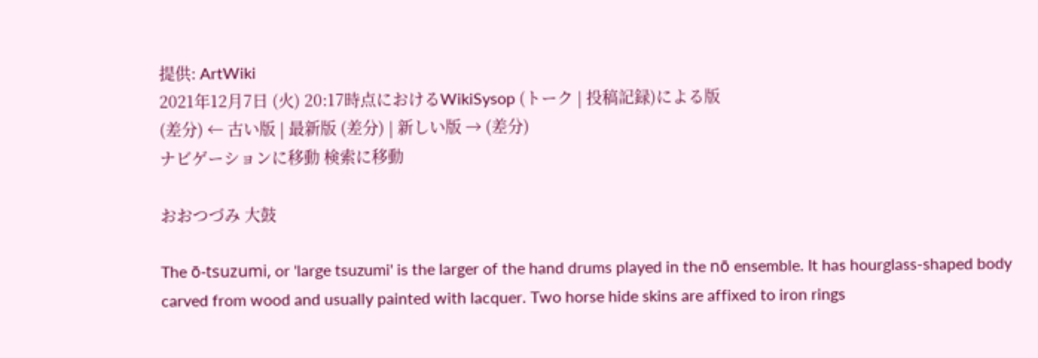提供: ArtWiki
2021年12月7日 (火) 20:17時点におけるWikiSysop (トーク | 投稿記録)による版
(差分) ← 古い版 | 最新版 (差分) | 新しい版 → (差分)
ナビゲーションに移動 検索に移動

おおつづみ 大鼓

The ō-tsuzumi, or 'large tsuzumi' is the larger of the hand drums played in the nō ensemble. It has hourglass-shaped body carved from wood and usually painted with lacquer. Two horse hide skins are affixed to iron rings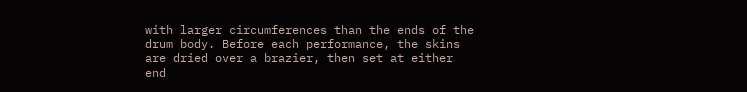with larger circumferences than the ends of the drum body. Before each performance, the skins are dried over a brazier, then set at either end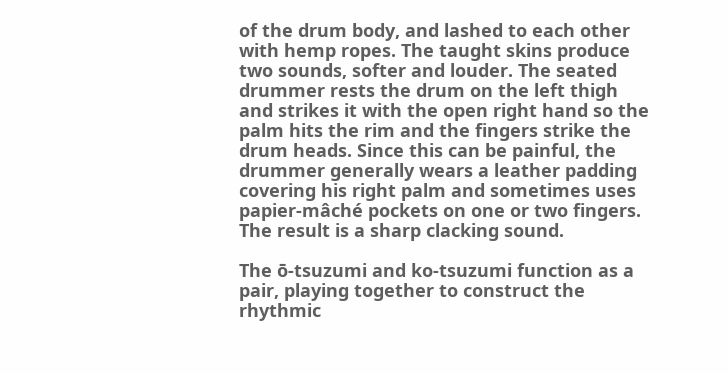of the drum body, and lashed to each other with hemp ropes. The taught skins produce two sounds, softer and louder. The seated drummer rests the drum on the left thigh and strikes it with the open right hand so the palm hits the rim and the fingers strike the drum heads. Since this can be painful, the drummer generally wears a leather padding covering his right palm and sometimes uses papier-mâché pockets on one or two fingers. The result is a sharp clacking sound.

The ō-tsuzumi and ko-tsuzumi function as a pair, playing together to construct the rhythmic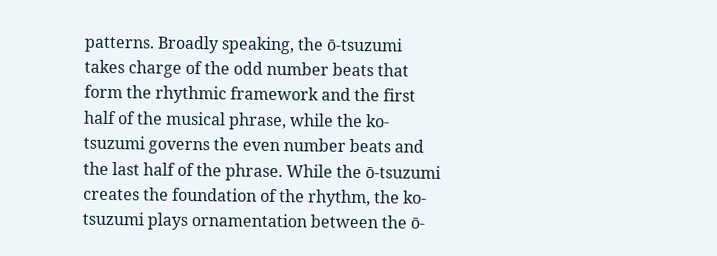patterns. Broadly speaking, the ō-tsuzumi takes charge of the odd number beats that form the rhythmic framework and the first half of the musical phrase, while the ko-tsuzumi governs the even number beats and the last half of the phrase. While the ō-tsuzumi creates the foundation of the rhythm, the ko-tsuzumi plays ornamentation between the ō-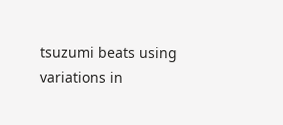tsuzumi beats using variations in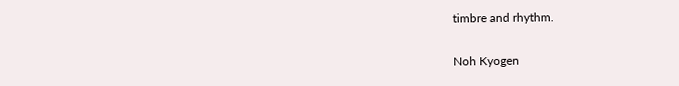timbre and rhythm.

Noh Kyogen